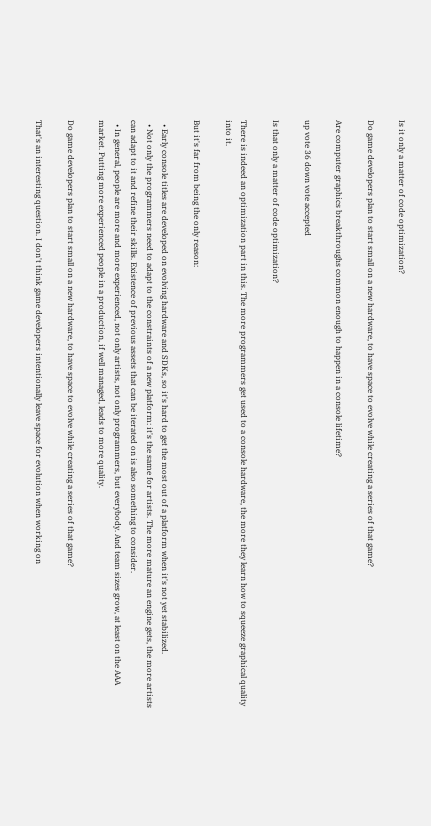Is it only a matter of code optimization?

Do game developers plan to start small on a new hardware, to have space to evolve while creating a series of that game?

Are computer graphics breakthroughs common enough to happen in a console lifetime?

up vote 36 down vote accepted

Is that only a matter of code optimization?

There is indeed an optimization part in this. The more programmers get used to a console hardware, the more they learn how to squeeze graphical quality into it.

But it's far from being the only reason:

  • Early console titles are developed on evolving hardware and SDKs, so it's hard to get the most out of a platform when it's not yet stabilized.
  • Not only the programmers need to adapt to the constraints of a new platform: it's the same for artists. The more mature an engine gets, the more artists can adapt to it and refine their skills. Existence of previous assets that can be iterated on is also something to consider.
  • In general, people are more and more experienced, not only artists, not only programmers, but everybody. And team sizes grow, at least on the AAA market. Putting more experienced people in a production, if well managed, leads to more quality.

Do game developers plan to start small on a new hardware, to have space to evolve while creating a series of that game?

That's an interesting question. I don't think game developers intentionally leave space for evolution when working on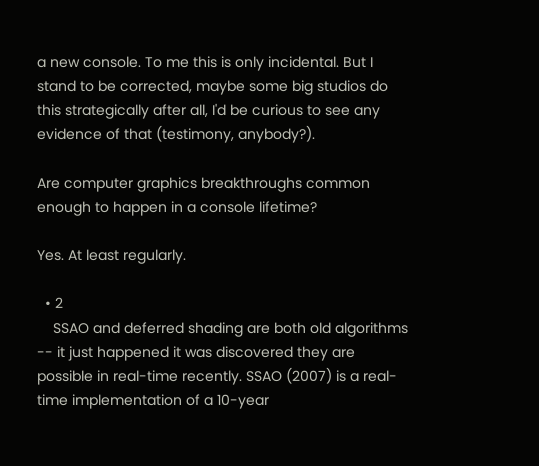a new console. To me this is only incidental. But I stand to be corrected, maybe some big studios do this strategically after all, I'd be curious to see any evidence of that (testimony, anybody?).

Are computer graphics breakthroughs common enough to happen in a console lifetime?

Yes. At least regularly.

  • 2
    SSAO and deferred shading are both old algorithms -- it just happened it was discovered they are possible in real-time recently. SSAO (2007) is a real-time implementation of a 10-year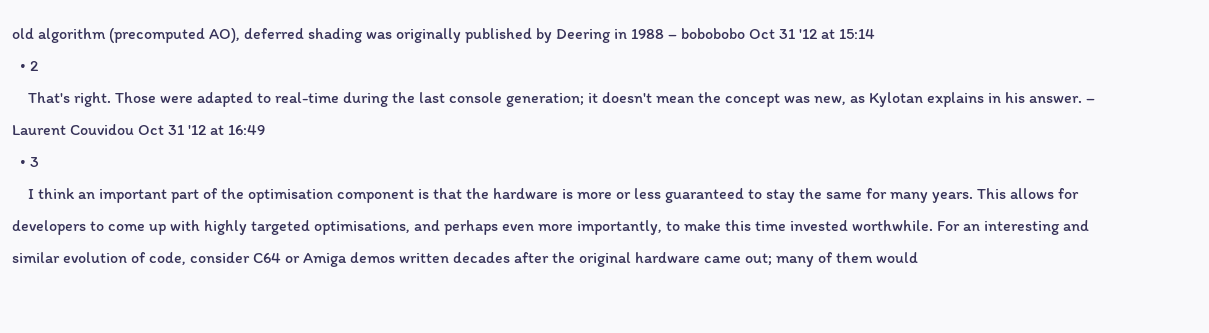old algorithm (precomputed AO), deferred shading was originally published by Deering in 1988 – bobobobo Oct 31 '12 at 15:14
  • 2
    That's right. Those were adapted to real-time during the last console generation; it doesn't mean the concept was new, as Kylotan explains in his answer. – Laurent Couvidou Oct 31 '12 at 16:49
  • 3
    I think an important part of the optimisation component is that the hardware is more or less guaranteed to stay the same for many years. This allows for developers to come up with highly targeted optimisations, and perhaps even more importantly, to make this time invested worthwhile. For an interesting and similar evolution of code, consider C64 or Amiga demos written decades after the original hardware came out; many of them would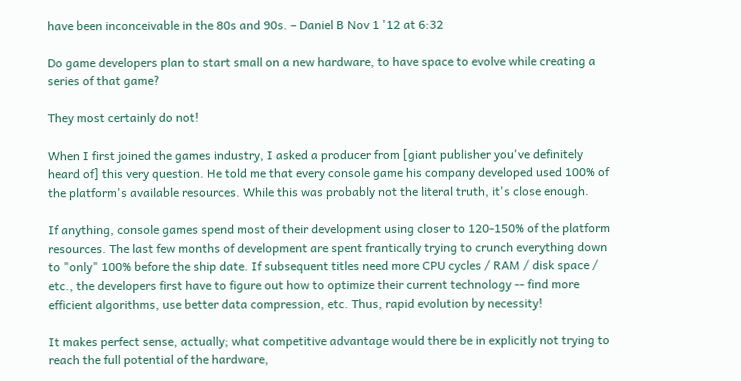have been inconceivable in the 80s and 90s. – Daniel B Nov 1 '12 at 6:32

Do game developers plan to start small on a new hardware, to have space to evolve while creating a series of that game?

They most certainly do not!

When I first joined the games industry, I asked a producer from [giant publisher you've definitely heard of] this very question. He told me that every console game his company developed used 100% of the platform's available resources. While this was probably not the literal truth, it's close enough.

If anything, console games spend most of their development using closer to 120-150% of the platform resources. The last few months of development are spent frantically trying to crunch everything down to "only" 100% before the ship date. If subsequent titles need more CPU cycles / RAM / disk space / etc., the developers first have to figure out how to optimize their current technology -- find more efficient algorithms, use better data compression, etc. Thus, rapid evolution by necessity!

It makes perfect sense, actually; what competitive advantage would there be in explicitly not trying to reach the full potential of the hardware,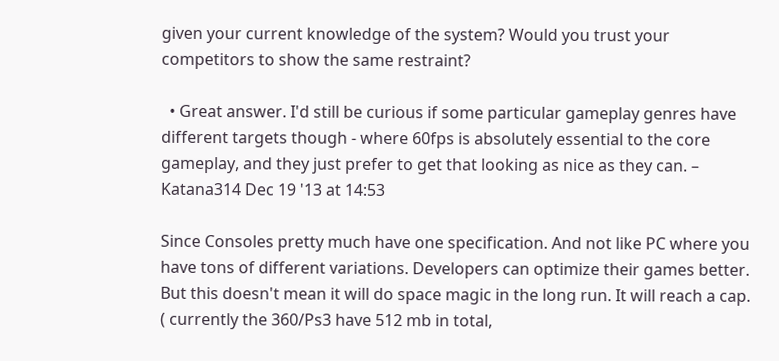given your current knowledge of the system? Would you trust your competitors to show the same restraint?

  • Great answer. I'd still be curious if some particular gameplay genres have different targets though - where 60fps is absolutely essential to the core gameplay, and they just prefer to get that looking as nice as they can. – Katana314 Dec 19 '13 at 14:53

Since Consoles pretty much have one specification. And not like PC where you have tons of different variations. Developers can optimize their games better. But this doesn't mean it will do space magic in the long run. It will reach a cap. ( currently the 360/Ps3 have 512 mb in total,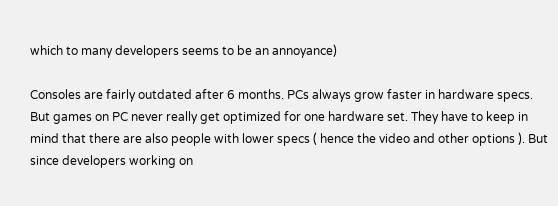which to many developers seems to be an annoyance)

Consoles are fairly outdated after 6 months. PCs always grow faster in hardware specs. But games on PC never really get optimized for one hardware set. They have to keep in mind that there are also people with lower specs ( hence the video and other options ). But since developers working on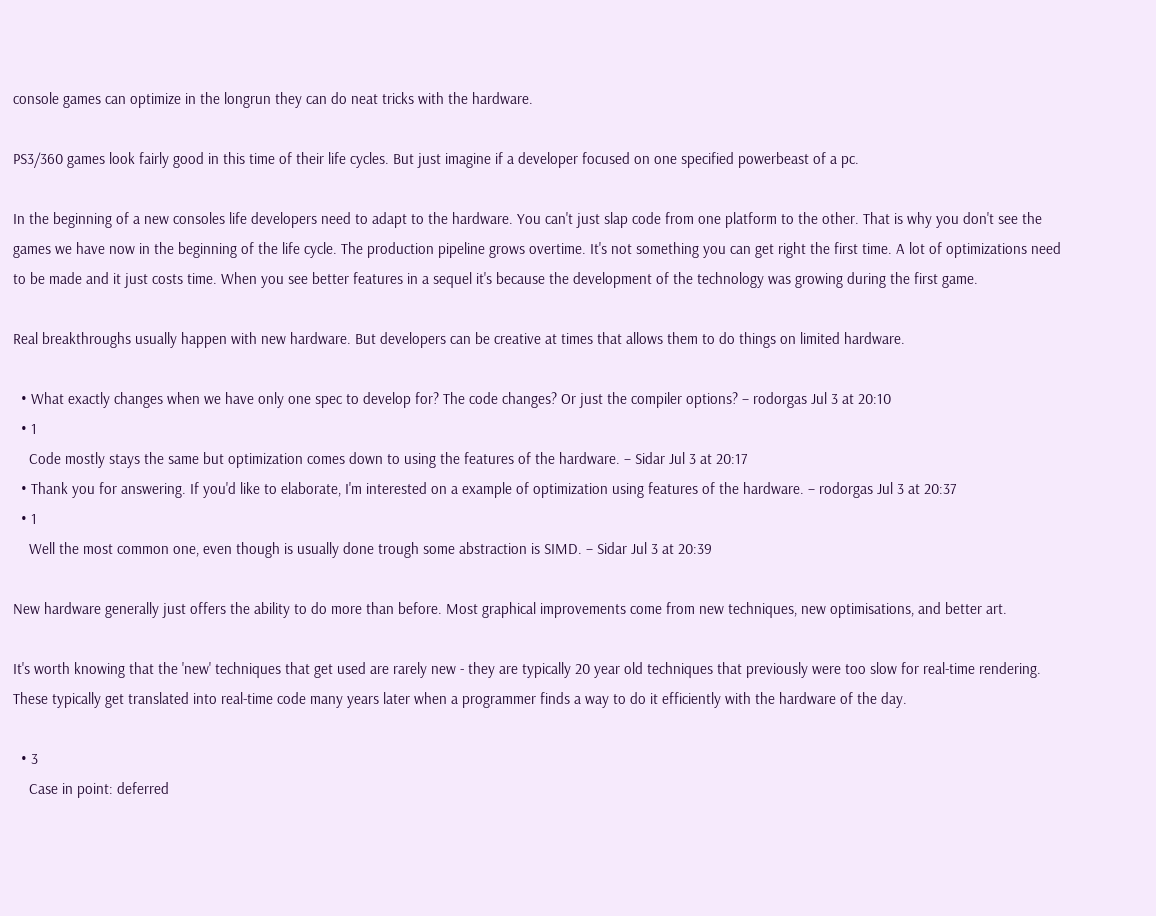console games can optimize in the longrun they can do neat tricks with the hardware.

PS3/360 games look fairly good in this time of their life cycles. But just imagine if a developer focused on one specified powerbeast of a pc.

In the beginning of a new consoles life developers need to adapt to the hardware. You can't just slap code from one platform to the other. That is why you don't see the games we have now in the beginning of the life cycle. The production pipeline grows overtime. It's not something you can get right the first time. A lot of optimizations need to be made and it just costs time. When you see better features in a sequel it's because the development of the technology was growing during the first game.

Real breakthroughs usually happen with new hardware. But developers can be creative at times that allows them to do things on limited hardware.

  • What exactly changes when we have only one spec to develop for? The code changes? Or just the compiler options? – rodorgas Jul 3 at 20:10
  • 1
    Code mostly stays the same but optimization comes down to using the features of the hardware. – Sidar Jul 3 at 20:17
  • Thank you for answering. If you'd like to elaborate, I'm interested on a example of optimization using features of the hardware. – rodorgas Jul 3 at 20:37
  • 1
    Well the most common one, even though is usually done trough some abstraction is SIMD. – Sidar Jul 3 at 20:39

New hardware generally just offers the ability to do more than before. Most graphical improvements come from new techniques, new optimisations, and better art.

It's worth knowing that the 'new' techniques that get used are rarely new - they are typically 20 year old techniques that previously were too slow for real-time rendering. These typically get translated into real-time code many years later when a programmer finds a way to do it efficiently with the hardware of the day.

  • 3
    Case in point: deferred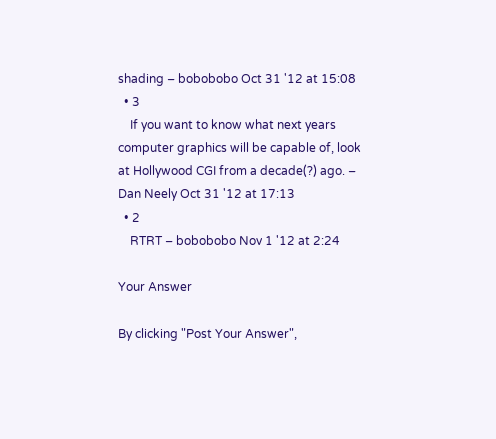shading – bobobobo Oct 31 '12 at 15:08
  • 3
    If you want to know what next years computer graphics will be capable of, look at Hollywood CGI from a decade(?) ago. – Dan Neely Oct 31 '12 at 17:13
  • 2
    RTRT – bobobobo Nov 1 '12 at 2:24

Your Answer

By clicking "Post Your Answer",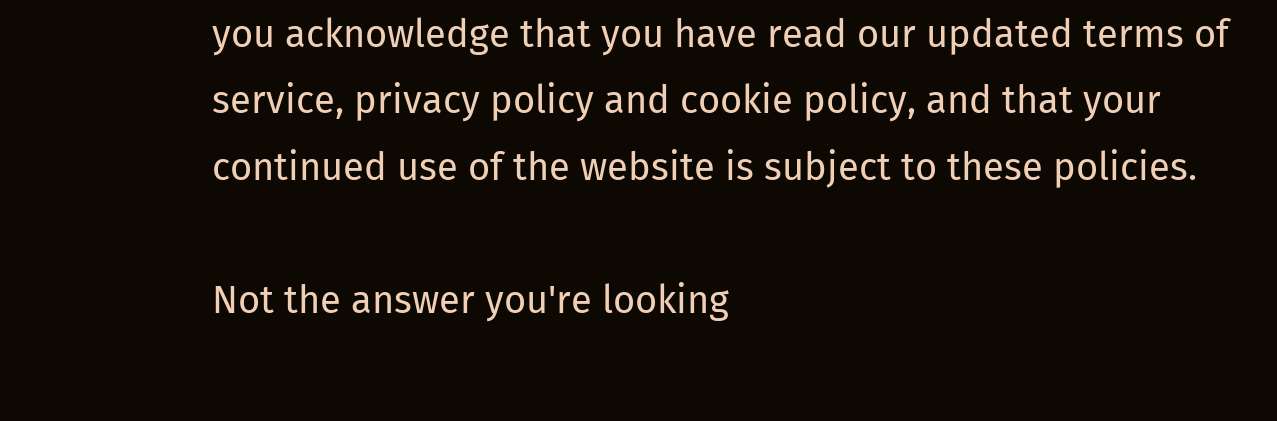you acknowledge that you have read our updated terms of service, privacy policy and cookie policy, and that your continued use of the website is subject to these policies.

Not the answer you're looking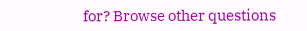for? Browse other questions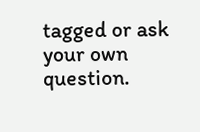tagged or ask your own question.